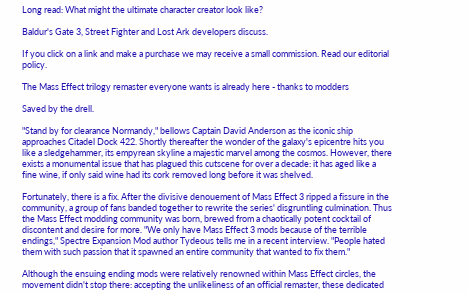Long read: What might the ultimate character creator look like?

Baldur's Gate 3, Street Fighter and Lost Ark developers discuss.

If you click on a link and make a purchase we may receive a small commission. Read our editorial policy.

The Mass Effect trilogy remaster everyone wants is already here - thanks to modders

Saved by the drell.

"Stand by for clearance Normandy," bellows Captain David Anderson as the iconic ship approaches Citadel Dock 422. Shortly thereafter the wonder of the galaxy's epicentre hits you like a sledgehammer, its empyrean skyline a majestic marvel among the cosmos. However, there exists a monumental issue that has plagued this cutscene for over a decade: it has aged like a fine wine, if only said wine had its cork removed long before it was shelved.

Fortunately, there is a fix. After the divisive denouement of Mass Effect 3 ripped a fissure in the community, a group of fans banded together to rewrite the series' disgruntling culmination. Thus the Mass Effect modding community was born, brewed from a chaotically potent cocktail of discontent and desire for more. "We only have Mass Effect 3 mods because of the terrible endings," Spectre Expansion Mod author Tydeous tells me in a recent interview. "People hated them with such passion that it spawned an entire community that wanted to fix them."

Although the ensuing ending mods were relatively renowned within Mass Effect circles, the movement didn't stop there: accepting the unlikeliness of an official remaster, these dedicated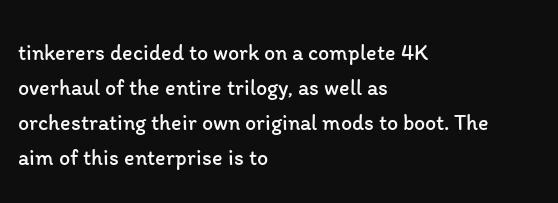tinkerers decided to work on a complete 4K overhaul of the entire trilogy, as well as orchestrating their own original mods to boot. The aim of this enterprise is to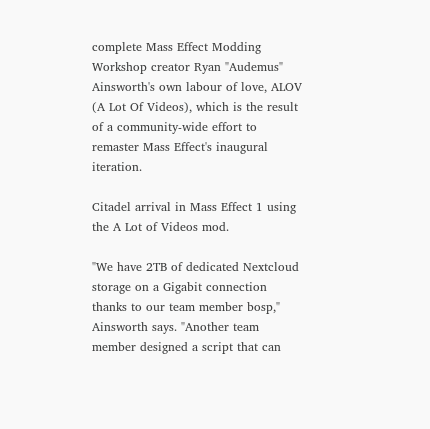complete Mass Effect Modding Workshop creator Ryan "Audemus" Ainsworth's own labour of love, ALOV (A Lot Of Videos), which is the result of a community-wide effort to remaster Mass Effect's inaugural iteration.

Citadel arrival in Mass Effect 1 using the A Lot of Videos mod.

"We have 2TB of dedicated Nextcloud storage on a Gigabit connection thanks to our team member bosp," Ainsworth says. "Another team member designed a script that can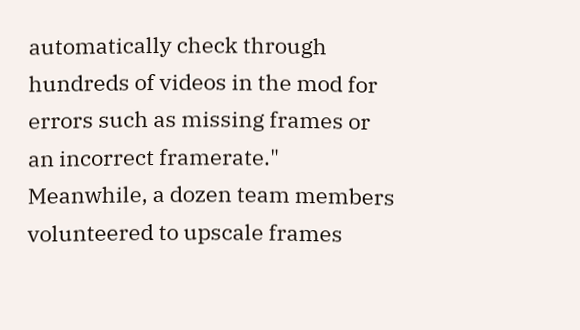automatically check through hundreds of videos in the mod for errors such as missing frames or an incorrect framerate." Meanwhile, a dozen team members volunteered to upscale frames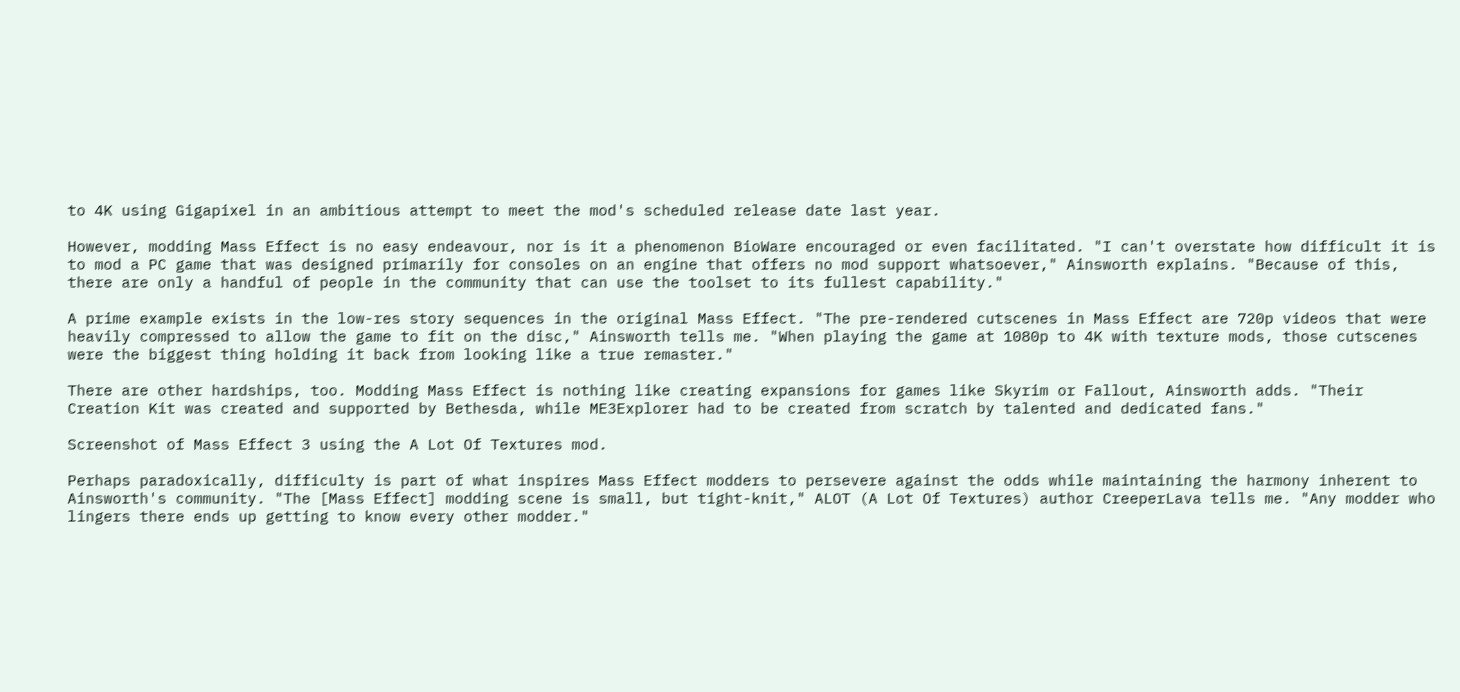to 4K using Gigapixel in an ambitious attempt to meet the mod's scheduled release date last year.

However, modding Mass Effect is no easy endeavour, nor is it a phenomenon BioWare encouraged or even facilitated. "I can't overstate how difficult it is to mod a PC game that was designed primarily for consoles on an engine that offers no mod support whatsoever," Ainsworth explains. "Because of this, there are only a handful of people in the community that can use the toolset to its fullest capability."

A prime example exists in the low-res story sequences in the original Mass Effect. "The pre-rendered cutscenes in Mass Effect are 720p videos that were heavily compressed to allow the game to fit on the disc," Ainsworth tells me. "When playing the game at 1080p to 4K with texture mods, those cutscenes were the biggest thing holding it back from looking like a true remaster."

There are other hardships, too. Modding Mass Effect is nothing like creating expansions for games like Skyrim or Fallout, Ainsworth adds. "Their Creation Kit was created and supported by Bethesda, while ME3Explorer had to be created from scratch by talented and dedicated fans."

Screenshot of Mass Effect 3 using the A Lot Of Textures mod.

Perhaps paradoxically, difficulty is part of what inspires Mass Effect modders to persevere against the odds while maintaining the harmony inherent to Ainsworth's community. "The [Mass Effect] modding scene is small, but tight-knit," ALOT (A Lot Of Textures) author CreeperLava tells me. "Any modder who lingers there ends up getting to know every other modder."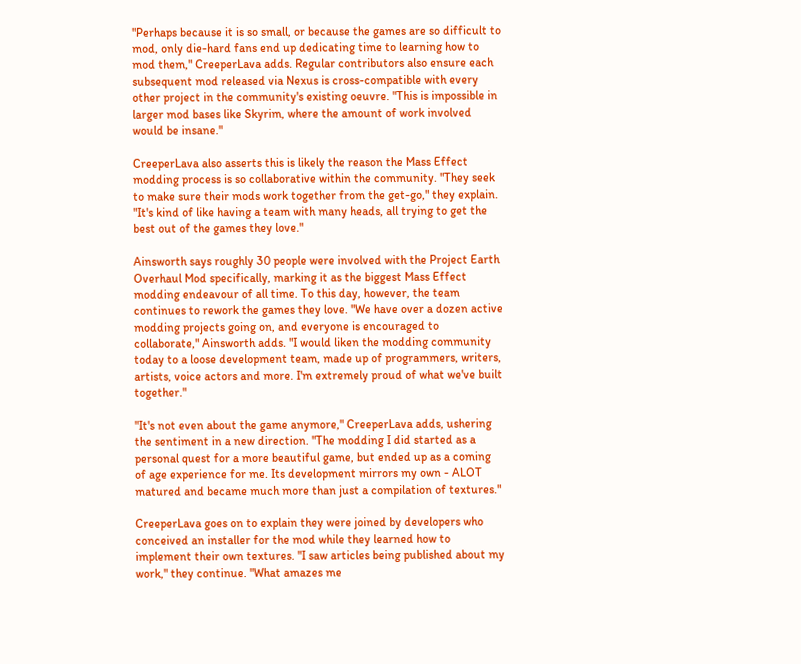"Perhaps because it is so small, or because the games are so difficult to mod, only die-hard fans end up dedicating time to learning how to mod them," CreeperLava adds. Regular contributors also ensure each subsequent mod released via Nexus is cross-compatible with every other project in the community's existing oeuvre. "This is impossible in larger mod bases like Skyrim, where the amount of work involved would be insane."

CreeperLava also asserts this is likely the reason the Mass Effect modding process is so collaborative within the community. "They seek to make sure their mods work together from the get-go," they explain. "It's kind of like having a team with many heads, all trying to get the best out of the games they love."

Ainsworth says roughly 30 people were involved with the Project Earth Overhaul Mod specifically, marking it as the biggest Mass Effect modding endeavour of all time. To this day, however, the team continues to rework the games they love. "We have over a dozen active modding projects going on, and everyone is encouraged to collaborate," Ainsworth adds. "I would liken the modding community today to a loose development team, made up of programmers, writers, artists, voice actors and more. I'm extremely proud of what we've built together."

"It's not even about the game anymore," CreeperLava adds, ushering the sentiment in a new direction. "The modding I did started as a personal quest for a more beautiful game, but ended up as a coming of age experience for me. Its development mirrors my own - ALOT matured and became much more than just a compilation of textures."

CreeperLava goes on to explain they were joined by developers who conceived an installer for the mod while they learned how to implement their own textures. "I saw articles being published about my work," they continue. "What amazes me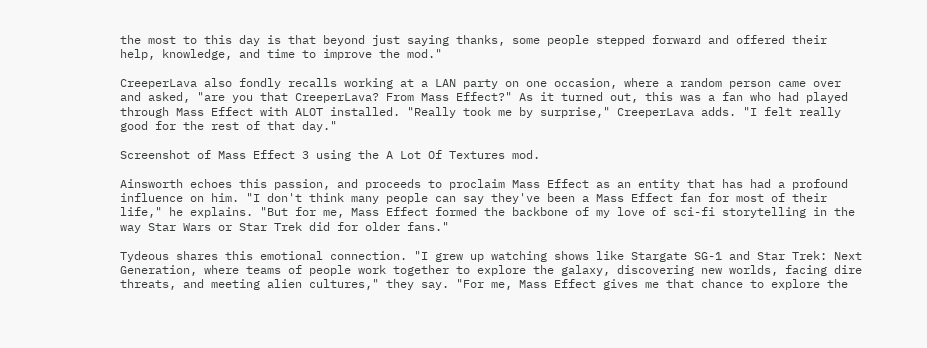the most to this day is that beyond just saying thanks, some people stepped forward and offered their help, knowledge, and time to improve the mod."

CreeperLava also fondly recalls working at a LAN party on one occasion, where a random person came over and asked, "are you that CreeperLava? From Mass Effect?" As it turned out, this was a fan who had played through Mass Effect with ALOT installed. "Really took me by surprise," CreeperLava adds. "I felt really good for the rest of that day."

Screenshot of Mass Effect 3 using the A Lot Of Textures mod.

Ainsworth echoes this passion, and proceeds to proclaim Mass Effect as an entity that has had a profound influence on him. "I don't think many people can say they've been a Mass Effect fan for most of their life," he explains. "But for me, Mass Effect formed the backbone of my love of sci-fi storytelling in the way Star Wars or Star Trek did for older fans."

Tydeous shares this emotional connection. "I grew up watching shows like Stargate SG-1 and Star Trek: Next Generation, where teams of people work together to explore the galaxy, discovering new worlds, facing dire threats, and meeting alien cultures," they say. "For me, Mass Effect gives me that chance to explore the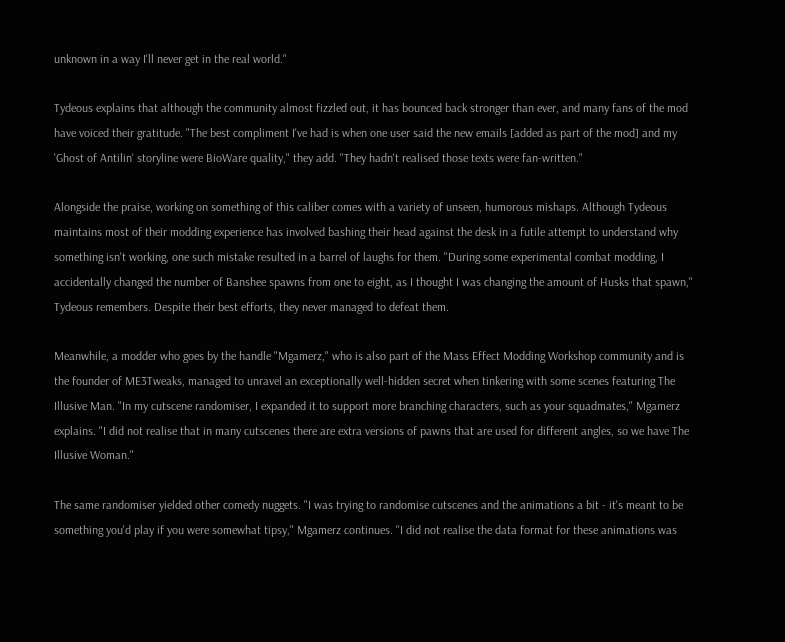unknown in a way I'll never get in the real world."

Tydeous explains that although the community almost fizzled out, it has bounced back stronger than ever, and many fans of the mod have voiced their gratitude. "The best compliment I've had is when one user said the new emails [added as part of the mod] and my 'Ghost of Antilin' storyline were BioWare quality," they add. "They hadn't realised those texts were fan-written."

Alongside the praise, working on something of this caliber comes with a variety of unseen, humorous mishaps. Although Tydeous maintains most of their modding experience has involved bashing their head against the desk in a futile attempt to understand why something isn't working, one such mistake resulted in a barrel of laughs for them. "During some experimental combat modding, I accidentally changed the number of Banshee spawns from one to eight, as I thought I was changing the amount of Husks that spawn," Tydeous remembers. Despite their best efforts, they never managed to defeat them.

Meanwhile, a modder who goes by the handle "Mgamerz," who is also part of the Mass Effect Modding Workshop community and is the founder of ME3Tweaks, managed to unravel an exceptionally well-hidden secret when tinkering with some scenes featuring The Illusive Man. "In my cutscene randomiser, I expanded it to support more branching characters, such as your squadmates," Mgamerz explains. "I did not realise that in many cutscenes there are extra versions of pawns that are used for different angles, so we have The Illusive Woman."

The same randomiser yielded other comedy nuggets. "I was trying to randomise cutscenes and the animations a bit - it's meant to be something you'd play if you were somewhat tipsy," Mgamerz continues. "I did not realise the data format for these animations was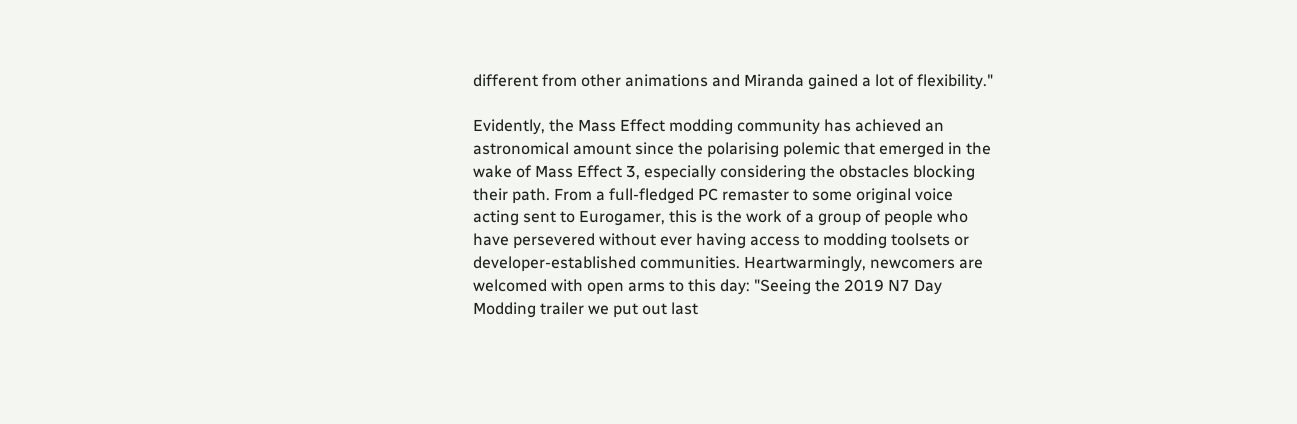different from other animations and Miranda gained a lot of flexibility."

Evidently, the Mass Effect modding community has achieved an astronomical amount since the polarising polemic that emerged in the wake of Mass Effect 3, especially considering the obstacles blocking their path. From a full-fledged PC remaster to some original voice acting sent to Eurogamer, this is the work of a group of people who have persevered without ever having access to modding toolsets or developer-established communities. Heartwarmingly, newcomers are welcomed with open arms to this day: "Seeing the 2019 N7 Day Modding trailer we put out last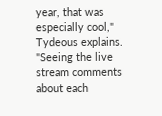year, that was especially cool," Tydeous explains. "Seeing the live stream comments about each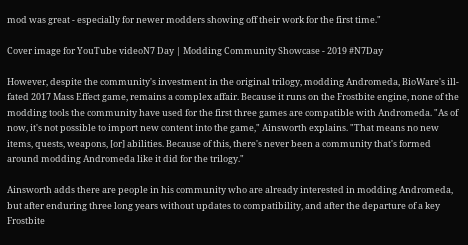mod was great - especially for newer modders showing off their work for the first time."

Cover image for YouTube videoN7 Day | Modding Community Showcase - 2019 #N7Day

However, despite the community's investment in the original trilogy, modding Andromeda, BioWare's ill-fated 2017 Mass Effect game, remains a complex affair. Because it runs on the Frostbite engine, none of the modding tools the community have used for the first three games are compatible with Andromeda. "As of now, it's not possible to import new content into the game," Ainsworth explains. "That means no new items, quests, weapons, [or] abilities. Because of this, there's never been a community that's formed around modding Andromeda like it did for the trilogy."

Ainsworth adds there are people in his community who are already interested in modding Andromeda, but after enduring three long years without updates to compatibility, and after the departure of a key Frostbite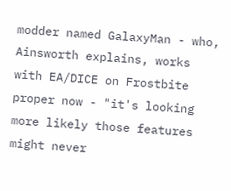modder named GalaxyMan - who, Ainsworth explains, works with EA/DICE on Frostbite proper now - "it's looking more likely those features might never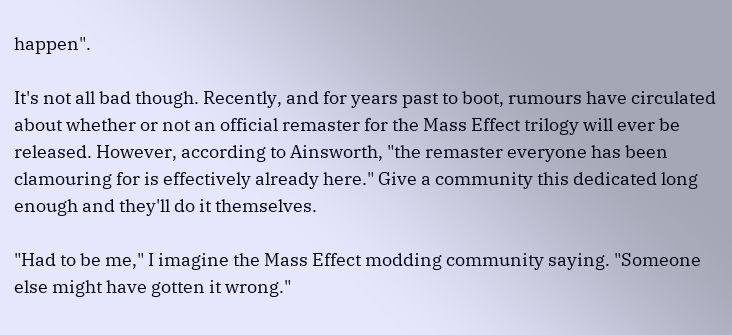happen".

It's not all bad though. Recently, and for years past to boot, rumours have circulated about whether or not an official remaster for the Mass Effect trilogy will ever be released. However, according to Ainsworth, "the remaster everyone has been clamouring for is effectively already here." Give a community this dedicated long enough and they'll do it themselves.

"Had to be me," I imagine the Mass Effect modding community saying. "Someone else might have gotten it wrong."